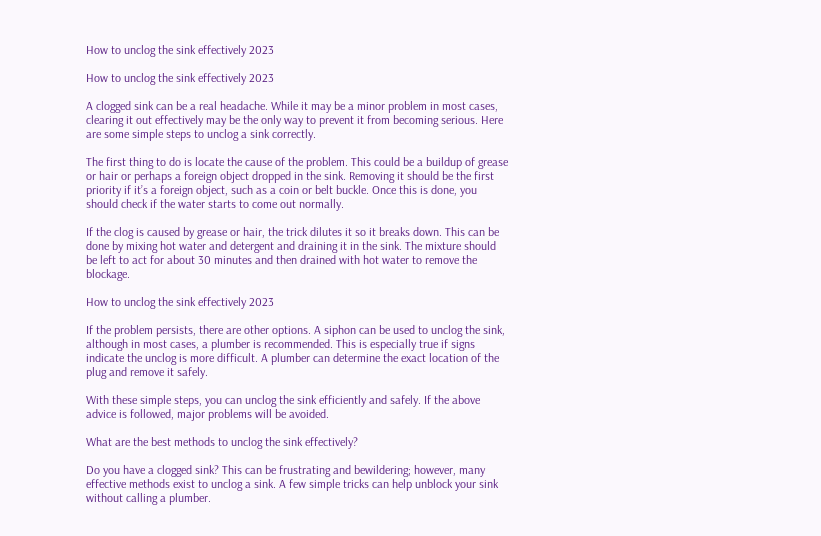How to unclog the sink effectively 2023

How to unclog the sink effectively 2023

A clogged sink can be a real headache. While it may be a minor problem in most cases, clearing it out effectively may be the only way to prevent it from becoming serious. Here are some simple steps to unclog a sink correctly.

The first thing to do is locate the cause of the problem. This could be a buildup of grease or hair or perhaps a foreign object dropped in the sink. Removing it should be the first priority if it’s a foreign object, such as a coin or belt buckle. Once this is done, you should check if the water starts to come out normally.

If the clog is caused by grease or hair, the trick dilutes it so it breaks down. This can be done by mixing hot water and detergent and draining it in the sink. The mixture should be left to act for about 30 minutes and then drained with hot water to remove the blockage.

How to unclog the sink effectively 2023

If the problem persists, there are other options. A siphon can be used to unclog the sink, although in most cases, a plumber is recommended. This is especially true if signs indicate the unclog is more difficult. A plumber can determine the exact location of the plug and remove it safely.

With these simple steps, you can unclog the sink efficiently and safely. If the above advice is followed, major problems will be avoided.

What are the best methods to unclog the sink effectively?

Do you have a clogged sink? This can be frustrating and bewildering; however, many effective methods exist to unclog a sink. A few simple tricks can help unblock your sink without calling a plumber.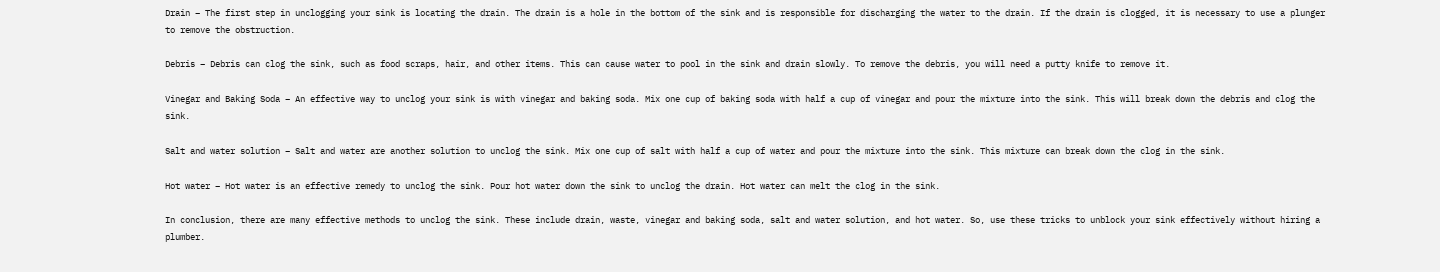Drain – The first step in unclogging your sink is locating the drain. The drain is a hole in the bottom of the sink and is responsible for discharging the water to the drain. If the drain is clogged, it is necessary to use a plunger to remove the obstruction.

Debris – Debris can clog the sink, such as food scraps, hair, and other items. This can cause water to pool in the sink and drain slowly. To remove the debris, you will need a putty knife to remove it.

Vinegar and Baking Soda – An effective way to unclog your sink is with vinegar and baking soda. Mix one cup of baking soda with half a cup of vinegar and pour the mixture into the sink. This will break down the debris and clog the sink.

Salt and water solution – Salt and water are another solution to unclog the sink. Mix one cup of salt with half a cup of water and pour the mixture into the sink. This mixture can break down the clog in the sink.

Hot water – Hot water is an effective remedy to unclog the sink. Pour hot water down the sink to unclog the drain. Hot water can melt the clog in the sink.

In conclusion, there are many effective methods to unclog the sink. These include drain, waste, vinegar and baking soda, salt and water solution, and hot water. So, use these tricks to unblock your sink effectively without hiring a plumber.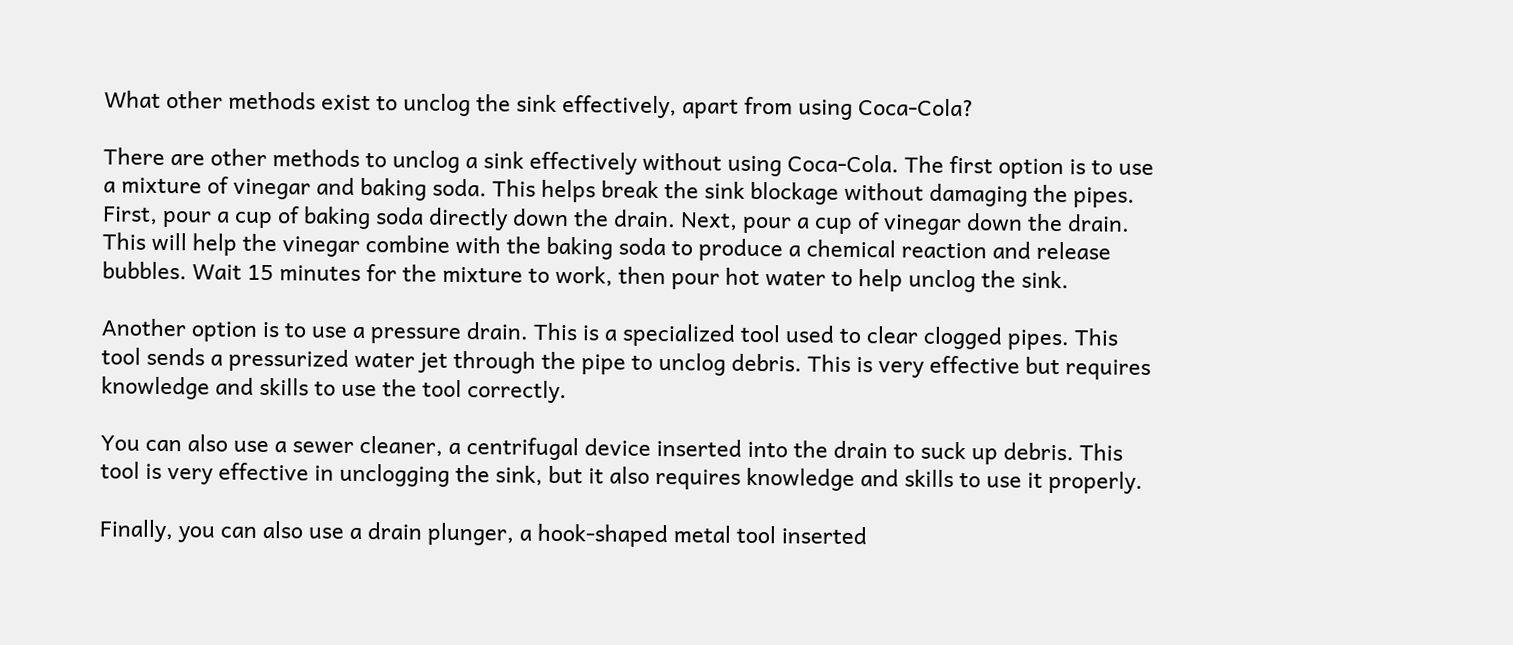What other methods exist to unclog the sink effectively, apart from using Coca-Cola?

There are other methods to unclog a sink effectively without using Coca-Cola. The first option is to use a mixture of vinegar and baking soda. This helps break the sink blockage without damaging the pipes. First, pour a cup of baking soda directly down the drain. Next, pour a cup of vinegar down the drain. This will help the vinegar combine with the baking soda to produce a chemical reaction and release bubbles. Wait 15 minutes for the mixture to work, then pour hot water to help unclog the sink.

Another option is to use a pressure drain. This is a specialized tool used to clear clogged pipes. This tool sends a pressurized water jet through the pipe to unclog debris. This is very effective but requires knowledge and skills to use the tool correctly.

You can also use a sewer cleaner, a centrifugal device inserted into the drain to suck up debris. This tool is very effective in unclogging the sink, but it also requires knowledge and skills to use it properly.

Finally, you can also use a drain plunger, a hook-shaped metal tool inserted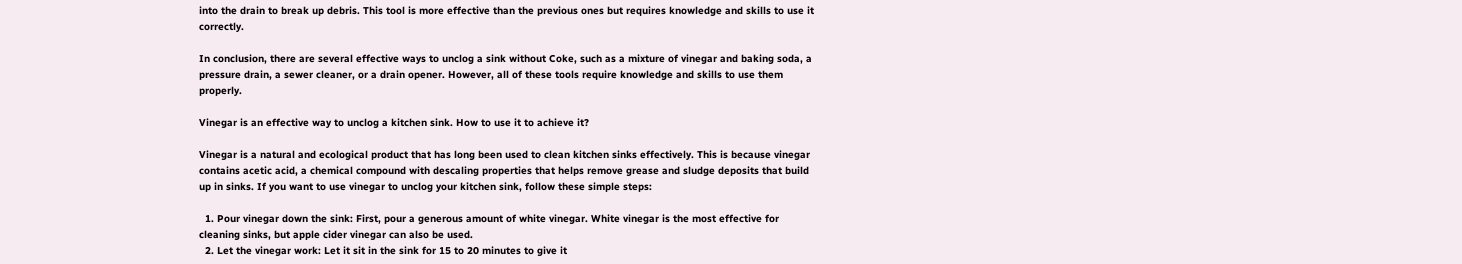into the drain to break up debris. This tool is more effective than the previous ones but requires knowledge and skills to use it correctly.

In conclusion, there are several effective ways to unclog a sink without Coke, such as a mixture of vinegar and baking soda, a pressure drain, a sewer cleaner, or a drain opener. However, all of these tools require knowledge and skills to use them properly.

Vinegar is an effective way to unclog a kitchen sink. How to use it to achieve it?

Vinegar is a natural and ecological product that has long been used to clean kitchen sinks effectively. This is because vinegar contains acetic acid, a chemical compound with descaling properties that helps remove grease and sludge deposits that build up in sinks. If you want to use vinegar to unclog your kitchen sink, follow these simple steps:

  1. Pour vinegar down the sink: First, pour a generous amount of white vinegar. White vinegar is the most effective for cleaning sinks, but apple cider vinegar can also be used.
  2. Let the vinegar work: Let it sit in the sink for 15 to 20 minutes to give it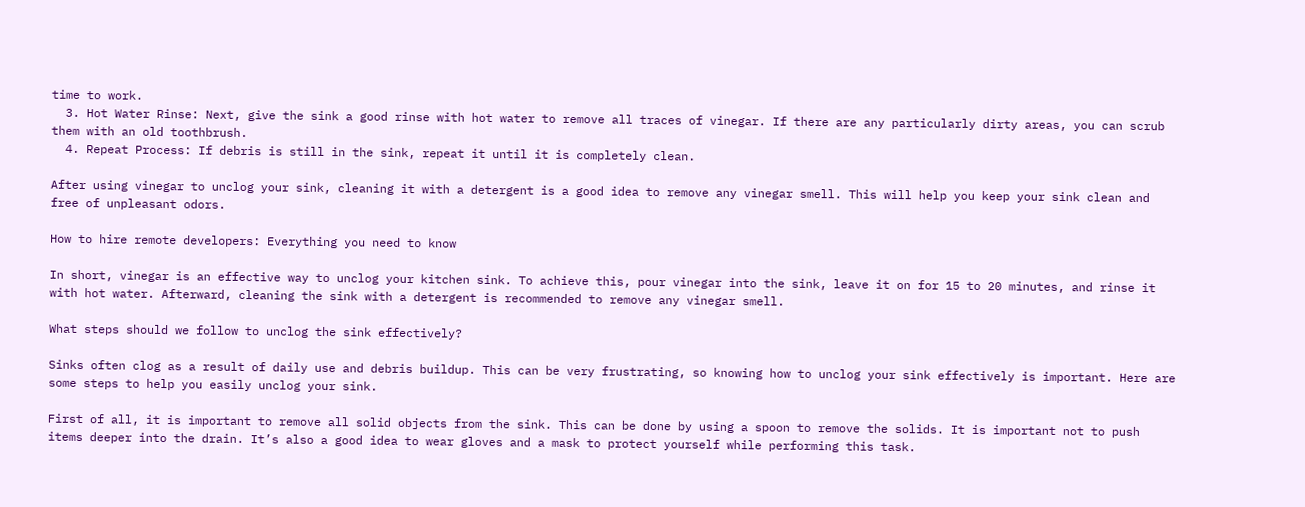time to work.
  3. Hot Water Rinse: Next, give the sink a good rinse with hot water to remove all traces of vinegar. If there are any particularly dirty areas, you can scrub them with an old toothbrush.
  4. Repeat Process: If debris is still in the sink, repeat it until it is completely clean.

After using vinegar to unclog your sink, cleaning it with a detergent is a good idea to remove any vinegar smell. This will help you keep your sink clean and free of unpleasant odors.

How to hire remote developers: Everything you need to know

In short, vinegar is an effective way to unclog your kitchen sink. To achieve this, pour vinegar into the sink, leave it on for 15 to 20 minutes, and rinse it with hot water. Afterward, cleaning the sink with a detergent is recommended to remove any vinegar smell.

What steps should we follow to unclog the sink effectively?

Sinks often clog as a result of daily use and debris buildup. This can be very frustrating, so knowing how to unclog your sink effectively is important. Here are some steps to help you easily unclog your sink.

First of all, it is important to remove all solid objects from the sink. This can be done by using a spoon to remove the solids. It is important not to push items deeper into the drain. It’s also a good idea to wear gloves and a mask to protect yourself while performing this task.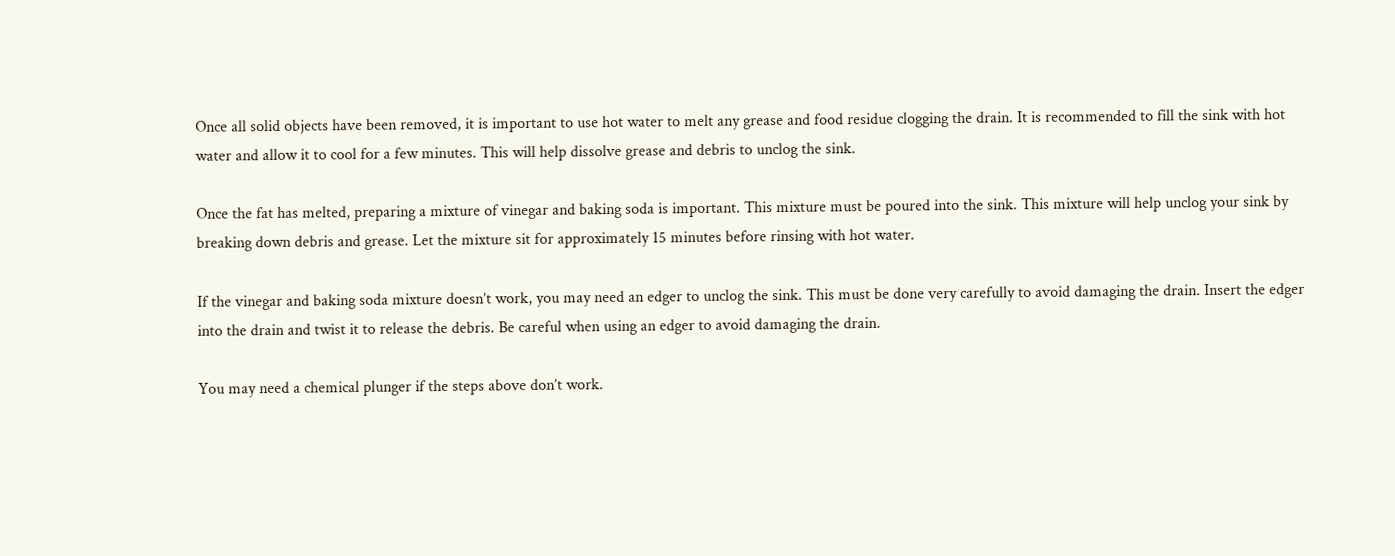Once all solid objects have been removed, it is important to use hot water to melt any grease and food residue clogging the drain. It is recommended to fill the sink with hot water and allow it to cool for a few minutes. This will help dissolve grease and debris to unclog the sink.

Once the fat has melted, preparing a mixture of vinegar and baking soda is important. This mixture must be poured into the sink. This mixture will help unclog your sink by breaking down debris and grease. Let the mixture sit for approximately 15 minutes before rinsing with hot water.

If the vinegar and baking soda mixture doesn’t work, you may need an edger to unclog the sink. This must be done very carefully to avoid damaging the drain. Insert the edger into the drain and twist it to release the debris. Be careful when using an edger to avoid damaging the drain.

You may need a chemical plunger if the steps above don’t work.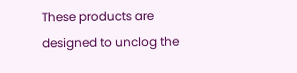These products are designed to unclog the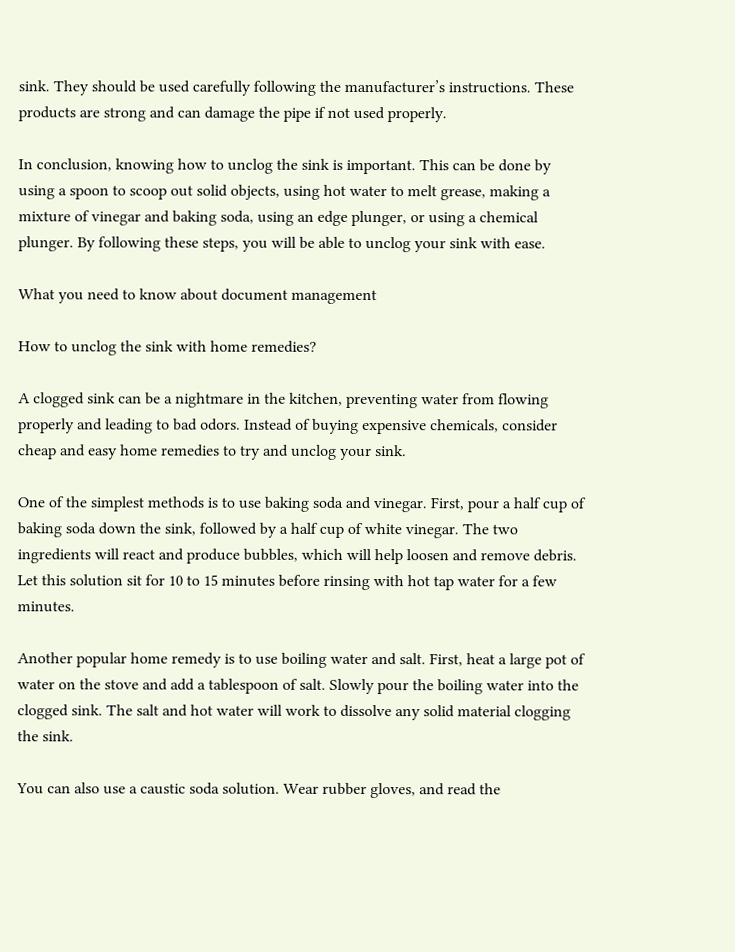sink. They should be used carefully following the manufacturer’s instructions. These products are strong and can damage the pipe if not used properly.

In conclusion, knowing how to unclog the sink is important. This can be done by using a spoon to scoop out solid objects, using hot water to melt grease, making a mixture of vinegar and baking soda, using an edge plunger, or using a chemical plunger. By following these steps, you will be able to unclog your sink with ease.

What you need to know about document management

How to unclog the sink with home remedies?

A clogged sink can be a nightmare in the kitchen, preventing water from flowing properly and leading to bad odors. Instead of buying expensive chemicals, consider cheap and easy home remedies to try and unclog your sink.

One of the simplest methods is to use baking soda and vinegar. First, pour a half cup of baking soda down the sink, followed by a half cup of white vinegar. The two ingredients will react and produce bubbles, which will help loosen and remove debris. Let this solution sit for 10 to 15 minutes before rinsing with hot tap water for a few minutes.

Another popular home remedy is to use boiling water and salt. First, heat a large pot of water on the stove and add a tablespoon of salt. Slowly pour the boiling water into the clogged sink. The salt and hot water will work to dissolve any solid material clogging the sink.

You can also use a caustic soda solution. Wear rubber gloves, and read the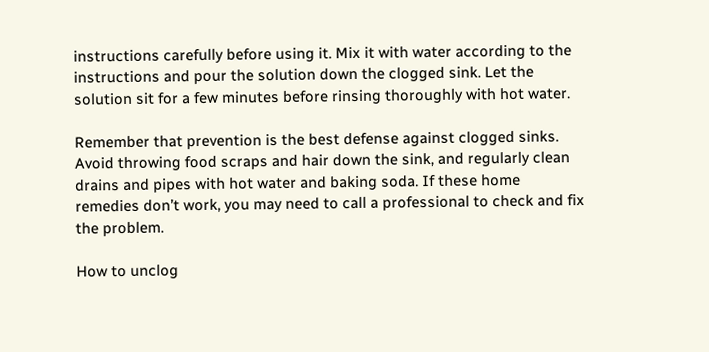instructions carefully before using it. Mix it with water according to the instructions and pour the solution down the clogged sink. Let the solution sit for a few minutes before rinsing thoroughly with hot water.

Remember that prevention is the best defense against clogged sinks. Avoid throwing food scraps and hair down the sink, and regularly clean drains and pipes with hot water and baking soda. If these home remedies don’t work, you may need to call a professional to check and fix the problem.

How to unclog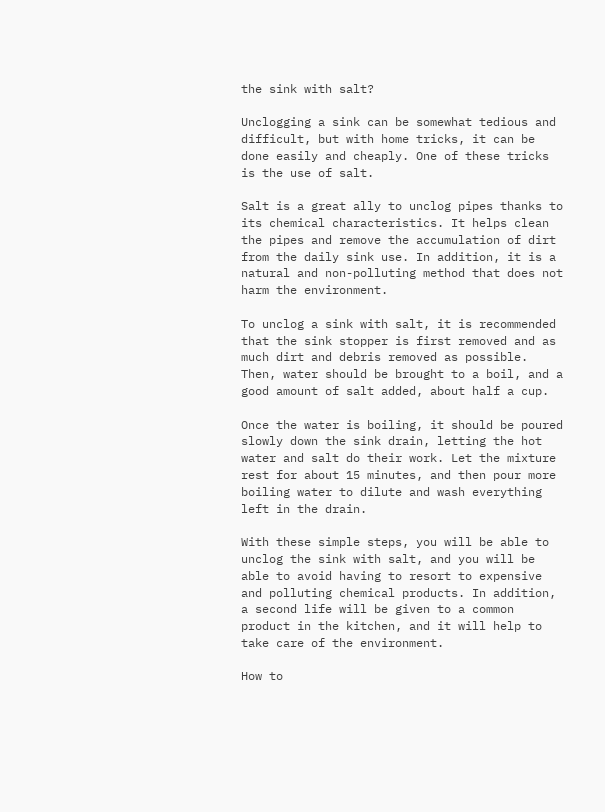the sink with salt?

Unclogging a sink can be somewhat tedious and difficult, but with home tricks, it can be done easily and cheaply. One of these tricks is the use of salt.

Salt is a great ally to unclog pipes thanks to its chemical characteristics. It helps clean the pipes and remove the accumulation of dirt from the daily sink use. In addition, it is a natural and non-polluting method that does not harm the environment.

To unclog a sink with salt, it is recommended that the sink stopper is first removed and as much dirt and debris removed as possible. Then, water should be brought to a boil, and a good amount of salt added, about half a cup.

Once the water is boiling, it should be poured slowly down the sink drain, letting the hot water and salt do their work. Let the mixture rest for about 15 minutes, and then pour more boiling water to dilute and wash everything left in the drain.

With these simple steps, you will be able to unclog the sink with salt, and you will be able to avoid having to resort to expensive and polluting chemical products. In addition, a second life will be given to a common product in the kitchen, and it will help to take care of the environment.

How to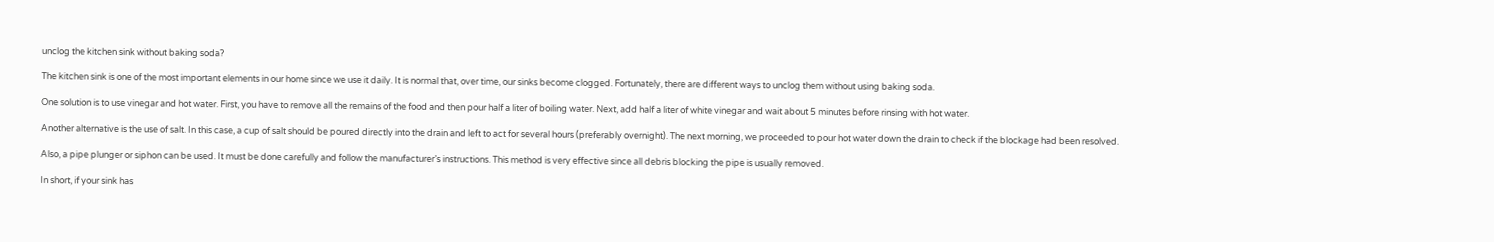unclog the kitchen sink without baking soda?

The kitchen sink is one of the most important elements in our home since we use it daily. It is normal that, over time, our sinks become clogged. Fortunately, there are different ways to unclog them without using baking soda.

One solution is to use vinegar and hot water. First, you have to remove all the remains of the food and then pour half a liter of boiling water. Next, add half a liter of white vinegar and wait about 5 minutes before rinsing with hot water.

Another alternative is the use of salt. In this case, a cup of salt should be poured directly into the drain and left to act for several hours (preferably overnight). The next morning, we proceeded to pour hot water down the drain to check if the blockage had been resolved.

Also, a pipe plunger or siphon can be used. It must be done carefully and follow the manufacturer’s instructions. This method is very effective since all debris blocking the pipe is usually removed.

In short, if your sink has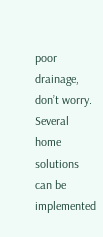poor drainage, don’t worry. Several home solutions can be implemented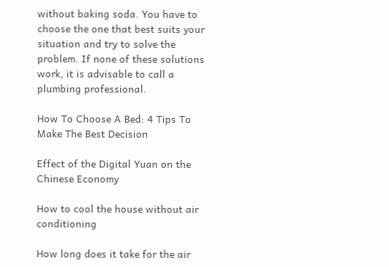without baking soda. You have to choose the one that best suits your situation and try to solve the problem. If none of these solutions work, it is advisable to call a plumbing professional.

How To Choose A Bed: 4 Tips To Make The Best Decision

Effect of the Digital Yuan on the Chinese Economy

How to cool the house without air conditioning

How long does it take for the air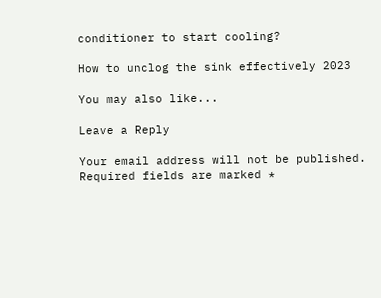conditioner to start cooling?

How to unclog the sink effectively 2023

You may also like...

Leave a Reply

Your email address will not be published. Required fields are marked *